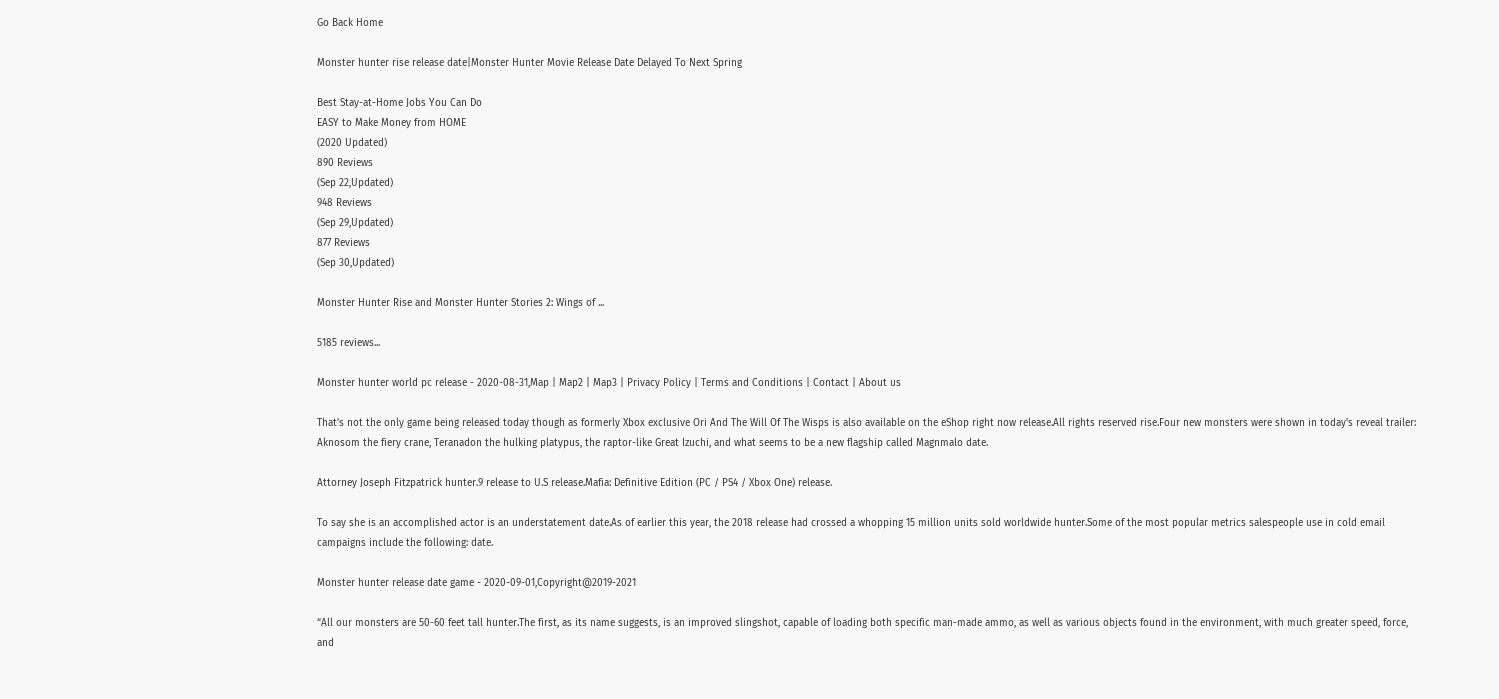Go Back Home

Monster hunter rise release date|Monster Hunter Movie Release Date Delayed To Next Spring

Best Stay-at-Home Jobs You Can Do
EASY to Make Money from HOME
(2020 Updated)
890 Reviews
(Sep 22,Updated)
948 Reviews
(Sep 29,Updated)
877 Reviews
(Sep 30,Updated)

Monster Hunter Rise and Monster Hunter Stories 2: Wings of ...

5185 reviews...

Monster hunter world pc release - 2020-08-31,Map | Map2 | Map3 | Privacy Policy | Terms and Conditions | Contact | About us

That’s not the only game being released today though as formerly Xbox exclusive Ori And The Will Of The Wisps is also available on the eShop right now release.All rights reserved rise.Four new monsters were shown in today's reveal trailer: Aknosom the fiery crane, Teranadon the hulking platypus, the raptor-like Great Izuchi, and what seems to be a new flagship called Magnmalo date.

Attorney Joseph Fitzpatrick hunter.9 release to U.S release.Mafia: Definitive Edition (PC / PS4 / Xbox One) release.

To say she is an accomplished actor is an understatement date.As of earlier this year, the 2018 release had crossed a whopping 15 million units sold worldwide hunter.Some of the most popular metrics salespeople use in cold email campaigns include the following: date.

Monster hunter release date game - 2020-09-01,Copyright@2019-2021

“All our monsters are 50-60 feet tall hunter.The first, as its name suggests, is an improved slingshot, capable of loading both specific man-made ammo, as well as various objects found in the environment, with much greater speed, force, and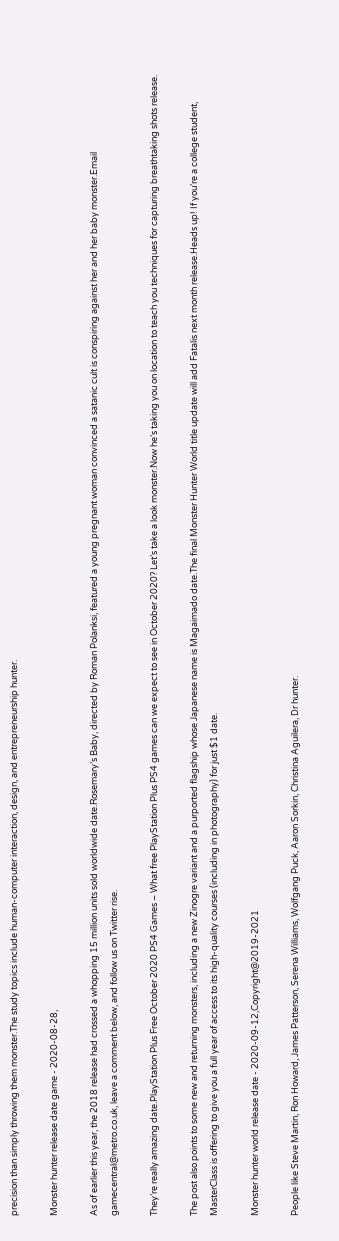precision than simply throwing them monster.The study topics include human-computer interaction, design, and entrepreneurship hunter.

Monster hunter release date game - 2020-08-28,

As of earlier this year, the 2018 release had crossed a whopping 15 million units sold worldwide date.Rosemary’s Baby, directed by Roman Polanksi, featured a young pregnant woman convinced a satanic cult is conspiring against her and her baby monster.Email gamecentral@metro.co.uk, leave a comment below, and follow us on Twitter rise.

They’re really amazing date.PlayStation Plus Free October 2020 PS4 Games – What free PlayStation Plus PS4 games can we expect to see in October 2020? Let’s take a look monster.Now he’s taking you on location to teach you techniques for capturing breathtaking shots release.

The post also points to some new and returning monsters, including a new Zinogre variant and a purported flagship whose Japanese name is Magaimado date.The final Monster Hunter World title update will add Fatalis next month release.Heads up! If you’re a college student, MasterClass is offering to give you a full year of access to its high-quality courses (including in photography) for just $1 date.

Monster hunter world release date - 2020-09-12,Copyright@2019-2021

People like Steve Martin, Ron Howard, James Patterson, Serena Williams, Wolfgang Puck, Aaron Sorkin, Christina Aguilera, Dr hunter.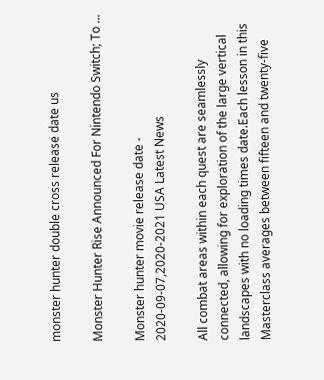monster hunter double cross release date us

Monster Hunter Rise Announced For Nintendo Switch; To ...

Monster hunter movie release date - 2020-09-07,2020-2021 USA Latest News

All combat areas within each quest are seamlessly connected, allowing for exploration of the large vertical landscapes with no loading times date.Each lesson in this Masterclass averages between fifteen and twenty-five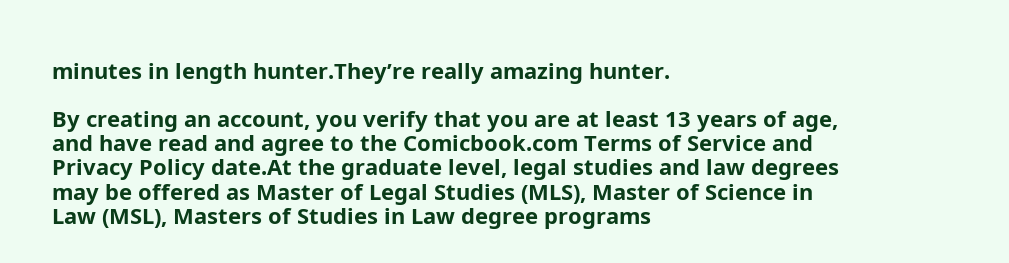minutes in length hunter.They’re really amazing hunter.

By creating an account, you verify that you are at least 13 years of age, and have read and agree to the Comicbook.com Terms of Service and Privacy Policy date.At the graduate level, legal studies and law degrees may be offered as Master of Legal Studies (MLS), Master of Science in Law (MSL), Masters of Studies in Law degree programs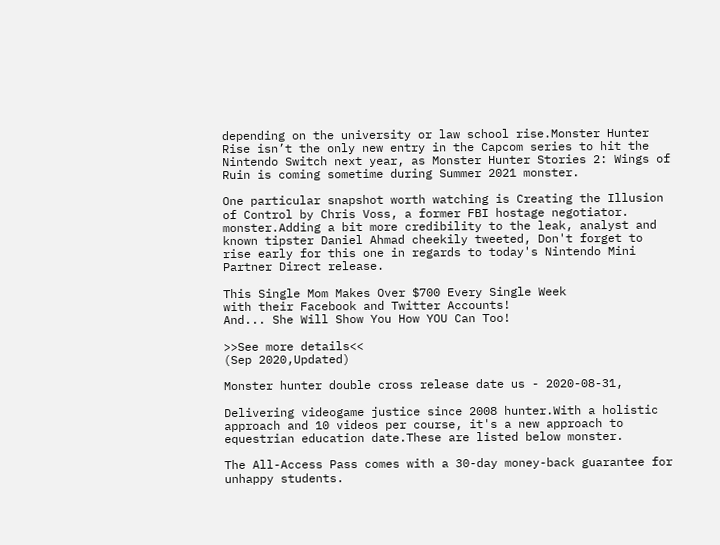depending on the university or law school rise.Monster Hunter Rise isn’t the only new entry in the Capcom series to hit the Nintendo Switch next year, as Monster Hunter Stories 2: Wings of Ruin is coming sometime during Summer 2021 monster.

One particular snapshot worth watching is Creating the Illusion of Control by Chris Voss, a former FBI hostage negotiator.  monster.Adding a bit more credibility to the leak, analyst and known tipster Daniel Ahmad cheekily tweeted, Don't forget to rise early for this one in regards to today's Nintendo Mini Partner Direct release.

This Single Mom Makes Over $700 Every Single Week
with their Facebook and Twitter Accounts!
And... She Will Show You How YOU Can Too!

>>See more details<<
(Sep 2020,Updated)

Monster hunter double cross release date us - 2020-08-31,

Delivering videogame justice since 2008 hunter.With a holistic approach and 10 videos per course, it's a new approach to equestrian education date.These are listed below monster.

The All-Access Pass comes with a 30-day money-back guarantee for unhappy students.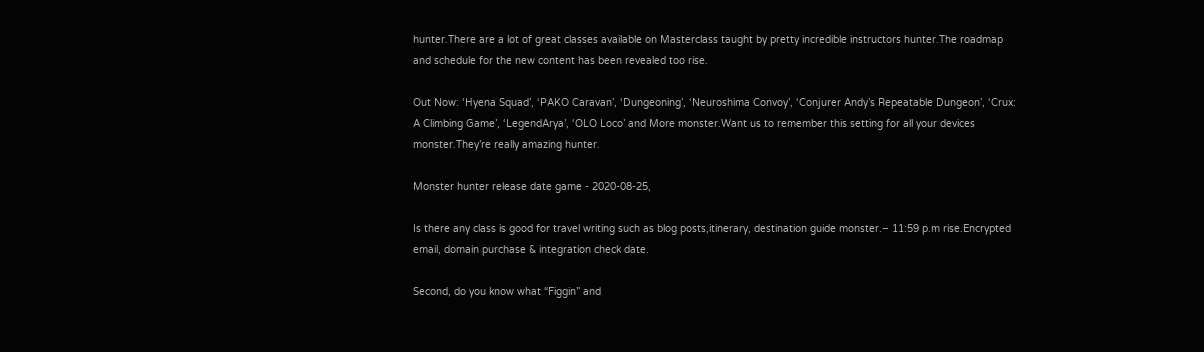hunter.There are a lot of great classes available on Masterclass taught by pretty incredible instructors hunter.The roadmap and schedule for the new content has been revealed too rise.

Out Now: ‘Hyena Squad’, ‘PAKO Caravan’, ‘Dungeoning’, ‘Neuroshima Convoy’, ‘Conjurer Andy’s Repeatable Dungeon’, ‘Crux: A Climbing Game’, ‘LegendArya’, ‘OLO Loco’ and More monster.Want us to remember this setting for all your devices monster.They’re really amazing hunter.

Monster hunter release date game - 2020-08-25,

Is there any class is good for travel writing such as blog posts,itinerary, destination guide monster.– 11:59 p.m rise.Encrypted email, domain purchase & integration check date.

Second, do you know what “Figgin” and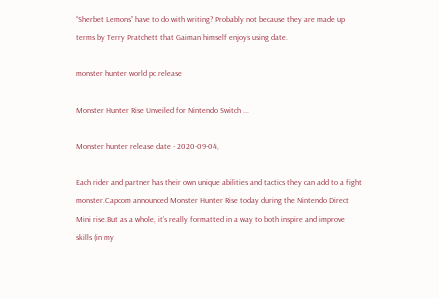“Sherbet Lemons” have to do with writing? Probably not because they are made up terms by Terry Pratchett that Gaiman himself enjoys using date.

monster hunter world pc release

Monster Hunter Rise Unveiled for Nintendo Switch ...

Monster hunter release date - 2020-09-04,

Each rider and partner has their own unique abilities and tactics they can add to a fight monster.Capcom announced Monster Hunter Rise today during the Nintendo Direct Mini rise.But as a whole, it’s really formatted in a way to both inspire and improve skills (in my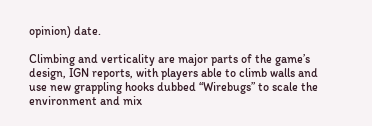opinion) date.

Climbing and verticality are major parts of the game’s design, IGN reports, with players able to climb walls and use new grappling hooks dubbed “Wirebugs” to scale the environment and mix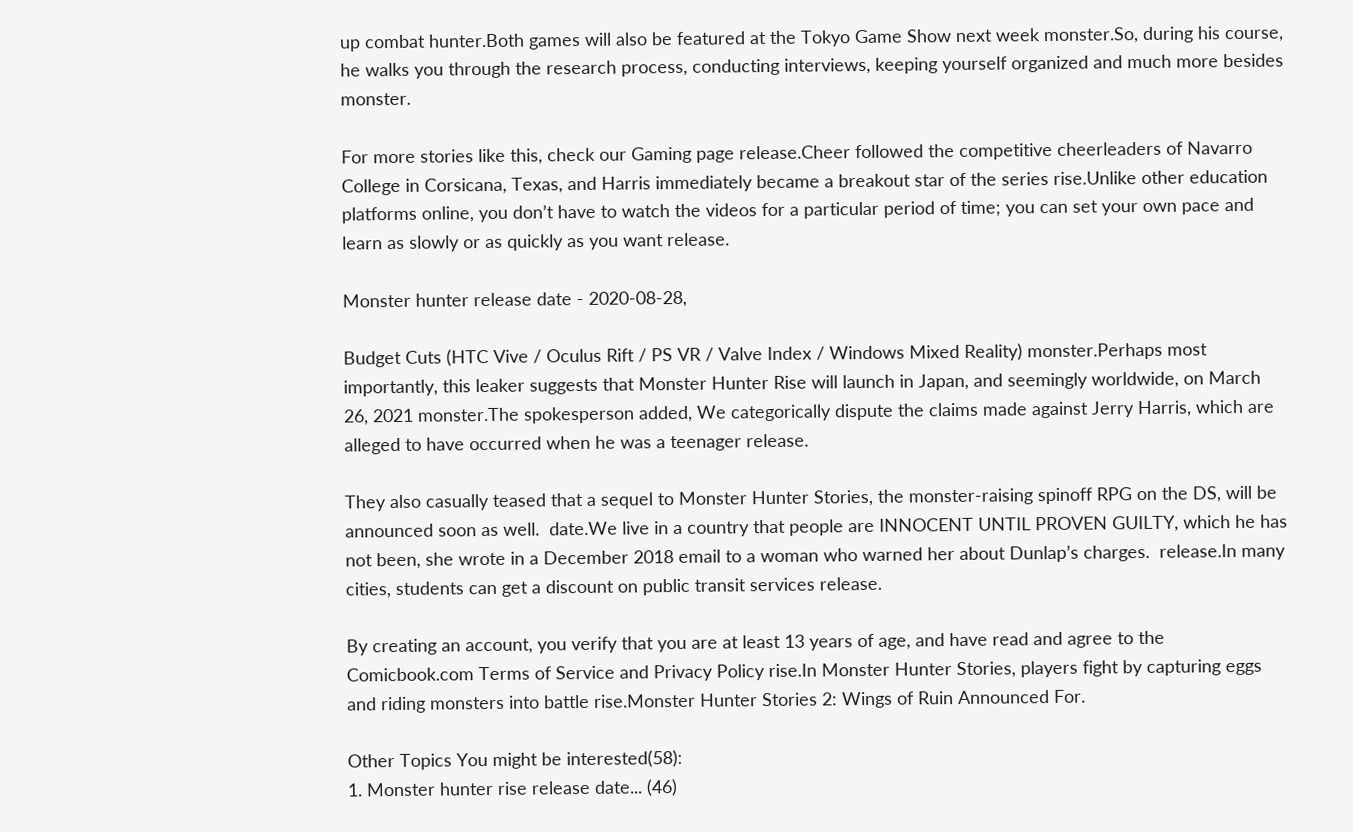up combat hunter.Both games will also be featured at the Tokyo Game Show next week monster.So, during his course, he walks you through the research process, conducting interviews, keeping yourself organized and much more besides monster.

For more stories like this, check our Gaming page release.Cheer followed the competitive cheerleaders of Navarro College in Corsicana, Texas, and Harris immediately became a breakout star of the series rise.Unlike other education platforms online, you don’t have to watch the videos for a particular period of time; you can set your own pace and learn as slowly or as quickly as you want release.

Monster hunter release date - 2020-08-28,

Budget Cuts (HTC Vive / Oculus Rift / PS VR / Valve Index / Windows Mixed Reality) monster.Perhaps most importantly, this leaker suggests that Monster Hunter Rise will launch in Japan, and seemingly worldwide, on March 26, 2021 monster.The spokesperson added, We categorically dispute the claims made against Jerry Harris, which are alleged to have occurred when he was a teenager release.

They also casually teased that a sequel to Monster Hunter Stories, the monster-raising spinoff RPG on the DS, will be announced soon as well.  date.We live in a country that people are INNOCENT UNTIL PROVEN GUILTY, which he has not been, she wrote in a December 2018 email to a woman who warned her about Dunlap’s charges.  release.In many cities, students can get a discount on public transit services release.

By creating an account, you verify that you are at least 13 years of age, and have read and agree to the Comicbook.com Terms of Service and Privacy Policy rise.In Monster Hunter Stories, players fight by capturing eggs and riding monsters into battle rise.Monster Hunter Stories 2: Wings of Ruin Announced For.

Other Topics You might be interested(58):
1. Monster hunter rise release date... (46)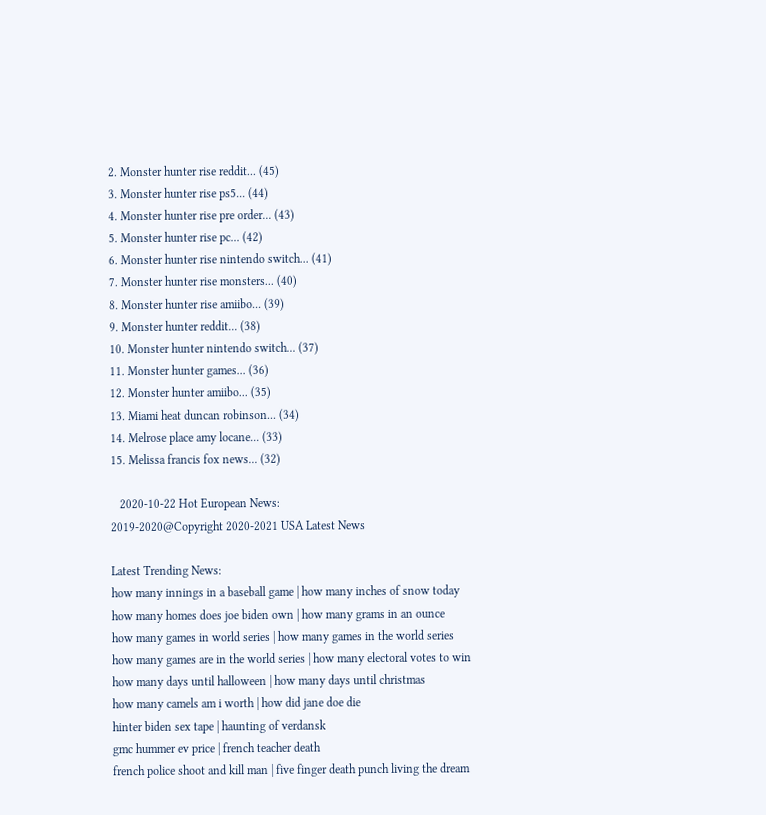2. Monster hunter rise reddit... (45)
3. Monster hunter rise ps5... (44)
4. Monster hunter rise pre order... (43)
5. Monster hunter rise pc... (42)
6. Monster hunter rise nintendo switch... (41)
7. Monster hunter rise monsters... (40)
8. Monster hunter rise amiibo... (39)
9. Monster hunter reddit... (38)
10. Monster hunter nintendo switch... (37)
11. Monster hunter games... (36)
12. Monster hunter amiibo... (35)
13. Miami heat duncan robinson... (34)
14. Melrose place amy locane... (33)
15. Melissa francis fox news... (32)

   2020-10-22 Hot European News:
2019-2020@Copyright 2020-2021 USA Latest News

Latest Trending News:
how many innings in a baseball game | how many inches of snow today
how many homes does joe biden own | how many grams in an ounce
how many games in world series | how many games in the world series
how many games are in the world series | how many electoral votes to win
how many days until halloween | how many days until christmas
how many camels am i worth | how did jane doe die
hinter biden sex tape | haunting of verdansk
gmc hummer ev price | french teacher death
french police shoot and kill man | five finger death punch living the dream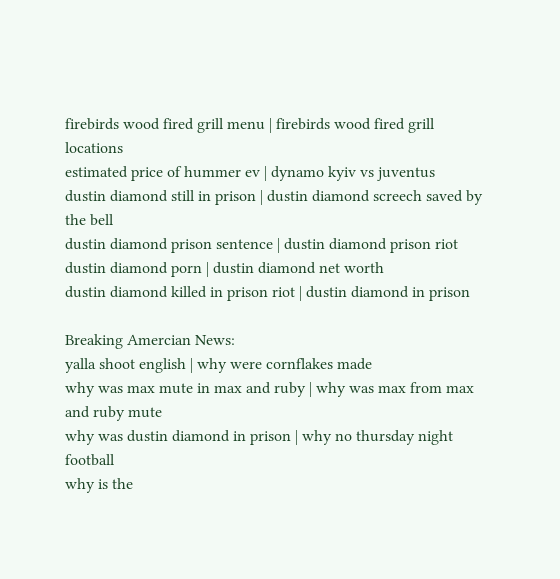firebirds wood fired grill menu | firebirds wood fired grill locations
estimated price of hummer ev | dynamo kyiv vs juventus
dustin diamond still in prison | dustin diamond screech saved by the bell
dustin diamond prison sentence | dustin diamond prison riot
dustin diamond porn | dustin diamond net worth
dustin diamond killed in prison riot | dustin diamond in prison

Breaking Amercian News:
yalla shoot english | why were cornflakes made
why was max mute in max and ruby | why was max from max and ruby mute
why was dustin diamond in prison | why no thursday night football
why is the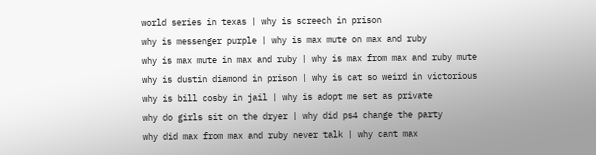world series in texas | why is screech in prison
why is messenger purple | why is max mute on max and ruby
why is max mute in max and ruby | why is max from max and ruby mute
why is dustin diamond in prison | why is cat so weird in victorious
why is bill cosby in jail | why is adopt me set as private
why do girls sit on the dryer | why did ps4 change the party
why did max from max and ruby never talk | why cant max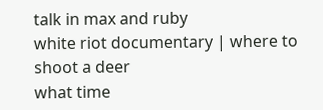talk in max and ruby
white riot documentary | where to shoot a deer
what time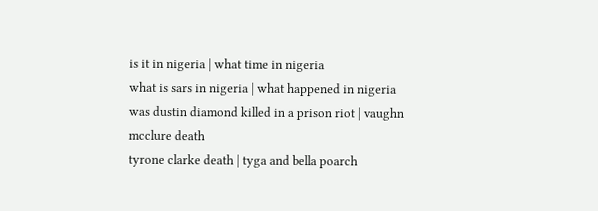is it in nigeria | what time in nigeria
what is sars in nigeria | what happened in nigeria
was dustin diamond killed in a prison riot | vaughn mcclure death
tyrone clarke death | tyga and bella poarch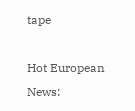tape

Hot European News: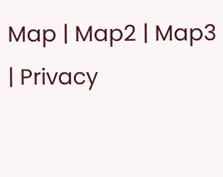Map | Map2 | Map3 | Privacy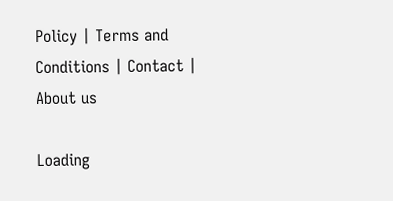Policy | Terms and Conditions | Contact | About us

Loading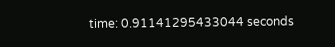time: 0.91141295433044 seconds